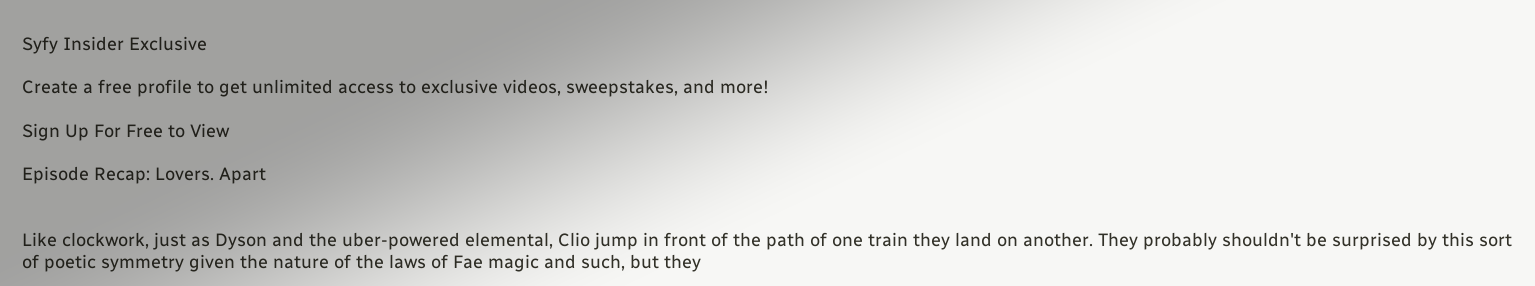Syfy Insider Exclusive

Create a free profile to get unlimited access to exclusive videos, sweepstakes, and more!

Sign Up For Free to View

Episode Recap: Lovers. Apart


Like clockwork, just as Dyson and the uber-powered elemental, Clio jump in front of the path of one train they land on another. They probably shouldn't be surprised by this sort of poetic symmetry given the nature of the laws of Fae magic and such, but they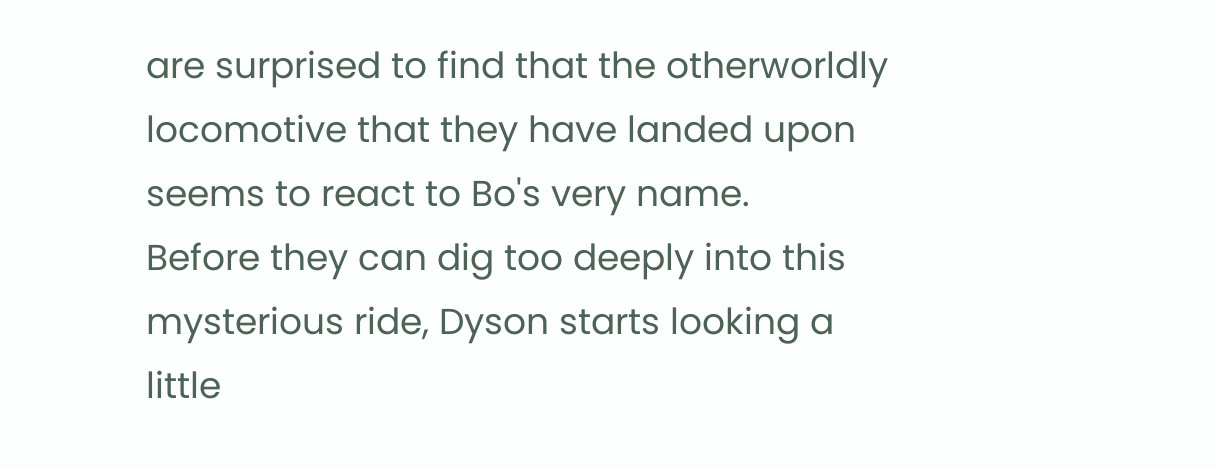are surprised to find that the otherworldly locomotive that they have landed upon seems to react to Bo's very name.
Before they can dig too deeply into this mysterious ride, Dyson starts looking a little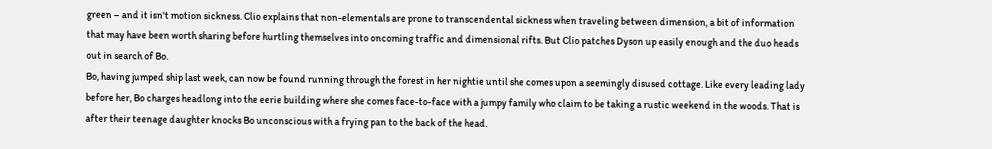green – and it isn't motion sickness. Clio explains that non-elementals are prone to transcendental sickness when traveling between dimension, a bit of information that may have been worth sharing before hurtling themselves into oncoming traffic and dimensional rifts. But Clio patches Dyson up easily enough and the duo heads out in search of Bo.
Bo, having jumped ship last week, can now be found running through the forest in her nightie until she comes upon a seemingly disused cottage. Like every leading lady before her, Bo charges headlong into the eerie building where she comes face-to-face with a jumpy family who claim to be taking a rustic weekend in the woods. That is after their teenage daughter knocks Bo unconscious with a frying pan to the back of the head.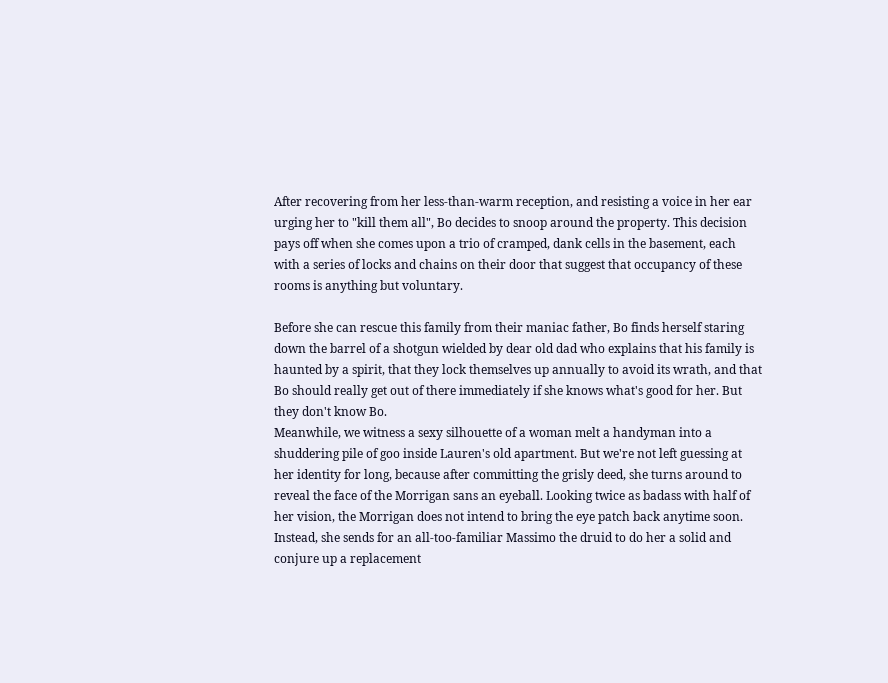After recovering from her less-than-warm reception, and resisting a voice in her ear urging her to "kill them all", Bo decides to snoop around the property. This decision pays off when she comes upon a trio of cramped, dank cells in the basement, each with a series of locks and chains on their door that suggest that occupancy of these rooms is anything but voluntary.

Before she can rescue this family from their maniac father, Bo finds herself staring down the barrel of a shotgun wielded by dear old dad who explains that his family is haunted by a spirit, that they lock themselves up annually to avoid its wrath, and that Bo should really get out of there immediately if she knows what's good for her. But they don't know Bo.
Meanwhile, we witness a sexy silhouette of a woman melt a handyman into a shuddering pile of goo inside Lauren's old apartment. But we're not left guessing at her identity for long, because after committing the grisly deed, she turns around to reveal the face of the Morrigan sans an eyeball. Looking twice as badass with half of her vision, the Morrigan does not intend to bring the eye patch back anytime soon. Instead, she sends for an all-too-familiar Massimo the druid to do her a solid and conjure up a replacement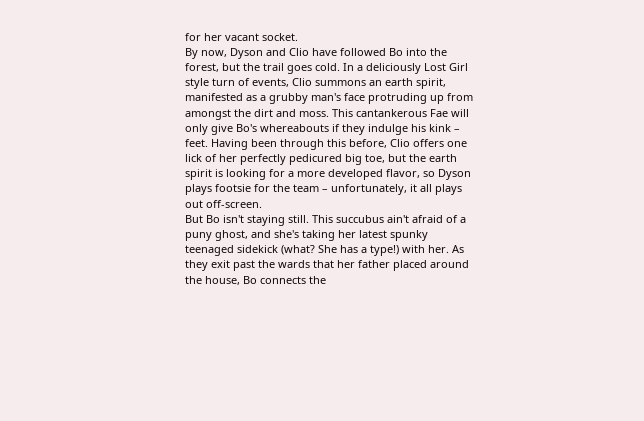for her vacant socket.
By now, Dyson and Clio have followed Bo into the forest, but the trail goes cold. In a deliciously Lost Girl style turn of events, Clio summons an earth spirit, manifested as a grubby man's face protruding up from amongst the dirt and moss. This cantankerous Fae will only give Bo's whereabouts if they indulge his kink – feet. Having been through this before, Clio offers one lick of her perfectly pedicured big toe, but the earth spirit is looking for a more developed flavor, so Dyson plays footsie for the team – unfortunately, it all plays out off-screen.
But Bo isn't staying still. This succubus ain't afraid of a puny ghost, and she's taking her latest spunky teenaged sidekick (what? She has a type!) with her. As they exit past the wards that her father placed around the house, Bo connects the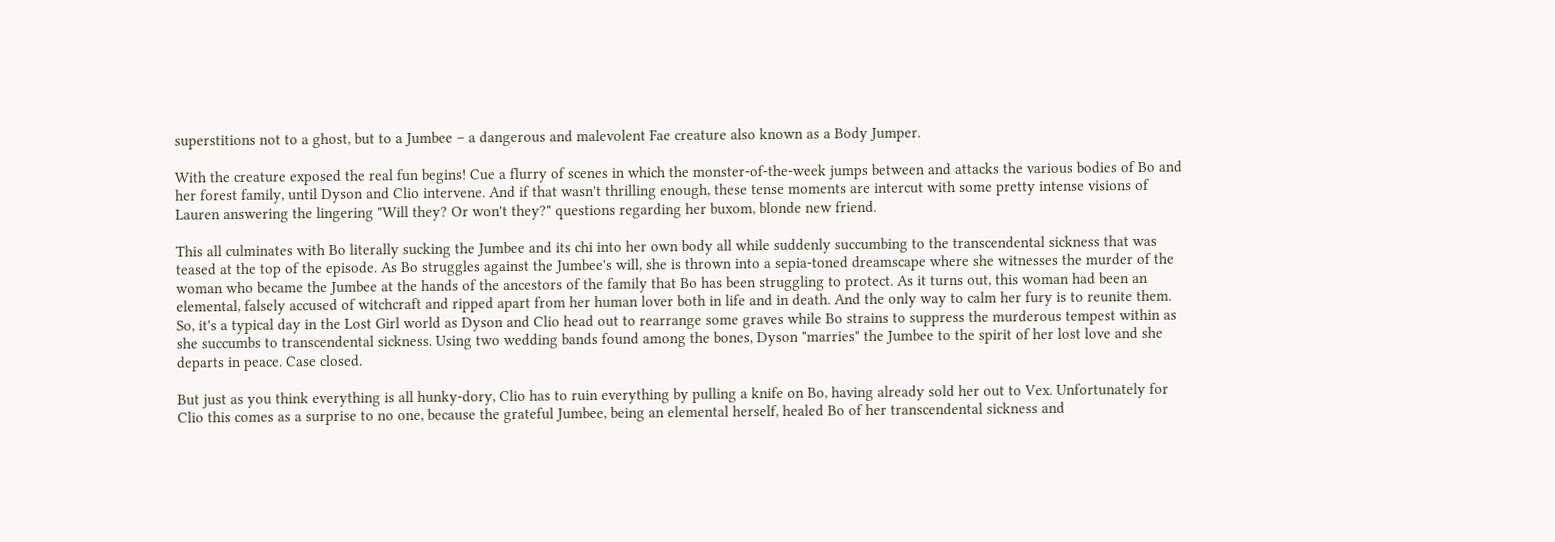superstitions not to a ghost, but to a Jumbee – a dangerous and malevolent Fae creature also known as a Body Jumper.

With the creature exposed the real fun begins! Cue a flurry of scenes in which the monster-of-the-week jumps between and attacks the various bodies of Bo and her forest family, until Dyson and Clio intervene. And if that wasn't thrilling enough, these tense moments are intercut with some pretty intense visions of Lauren answering the lingering "Will they? Or won't they?" questions regarding her buxom, blonde new friend.

This all culminates with Bo literally sucking the Jumbee and its chi into her own body all while suddenly succumbing to the transcendental sickness that was teased at the top of the episode. As Bo struggles against the Jumbee's will, she is thrown into a sepia-toned dreamscape where she witnesses the murder of the woman who became the Jumbee at the hands of the ancestors of the family that Bo has been struggling to protect. As it turns out, this woman had been an elemental, falsely accused of witchcraft and ripped apart from her human lover both in life and in death. And the only way to calm her fury is to reunite them.
So, it's a typical day in the Lost Girl world as Dyson and Clio head out to rearrange some graves while Bo strains to suppress the murderous tempest within as she succumbs to transcendental sickness. Using two wedding bands found among the bones, Dyson "marries" the Jumbee to the spirit of her lost love and she departs in peace. Case closed.

But just as you think everything is all hunky-dory, Clio has to ruin everything by pulling a knife on Bo, having already sold her out to Vex. Unfortunately for Clio this comes as a surprise to no one, because the grateful Jumbee, being an elemental herself, healed Bo of her transcendental sickness and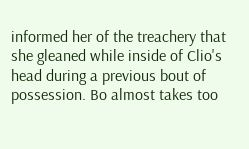informed her of the treachery that she gleaned while inside of Clio's head during a previous bout of possession. Bo almost takes too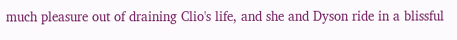much pleasure out of draining Clio's life, and she and Dyson ride in a blissful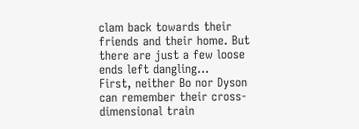clam back towards their friends and their home. But there are just a few loose ends left dangling…
First, neither Bo nor Dyson can remember their cross-dimensional train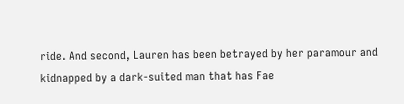ride. And second, Lauren has been betrayed by her paramour and kidnapped by a dark-suited man that has Fae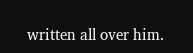written all over him.